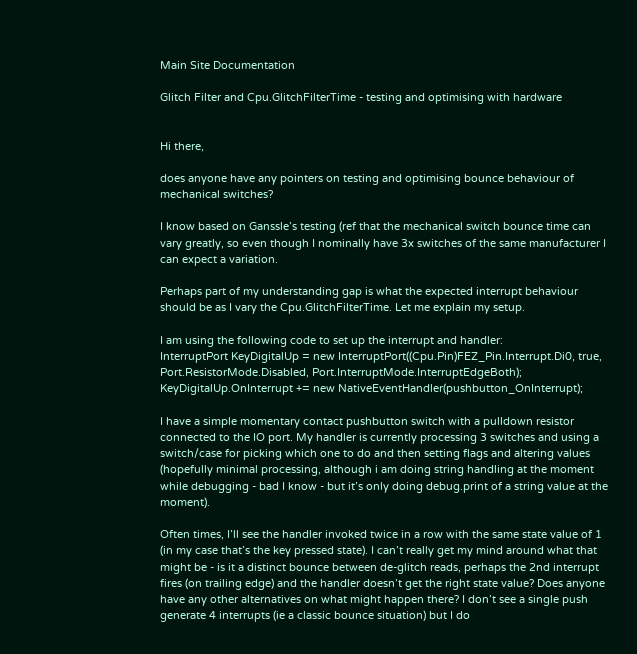Main Site Documentation

Glitch Filter and Cpu.GlitchFilterTime - testing and optimising with hardware


Hi there,

does anyone have any pointers on testing and optimising bounce behaviour of mechanical switches?

I know based on Ganssle’s testing (ref that the mechanical switch bounce time can vary greatly, so even though I nominally have 3x switches of the same manufacturer I can expect a variation.

Perhaps part of my understanding gap is what the expected interrupt behaviour should be as I vary the Cpu.GlitchFilterTime. Let me explain my setup.

I am using the following code to set up the interrupt and handler:
InterruptPort KeyDigitalUp = new InterruptPort((Cpu.Pin)FEZ_Pin.Interrupt.Di0, true, Port.ResistorMode.Disabled, Port.InterruptMode.InterruptEdgeBoth);
KeyDigitalUp.OnInterrupt += new NativeEventHandler(pushbutton_OnInterrupt);

I have a simple momentary contact pushbutton switch with a pulldown resistor connected to the IO port. My handler is currently processing 3 switches and using a switch/case for picking which one to do and then setting flags and altering values (hopefully minimal processing, although i am doing string handling at the moment while debugging - bad I know - but it’s only doing debug.print of a string value at the moment).

Often times, I’ll see the handler invoked twice in a row with the same state value of 1 (in my case that’s the key pressed state). I can’t really get my mind around what that might be - is it a distinct bounce between de-glitch reads, perhaps the 2nd interrupt fires (on trailing edge) and the handler doesn’t get the right state value? Does anyone have any other alternatives on what might happen there? I don’t see a single push generate 4 interrupts (ie a classic bounce situation) but I do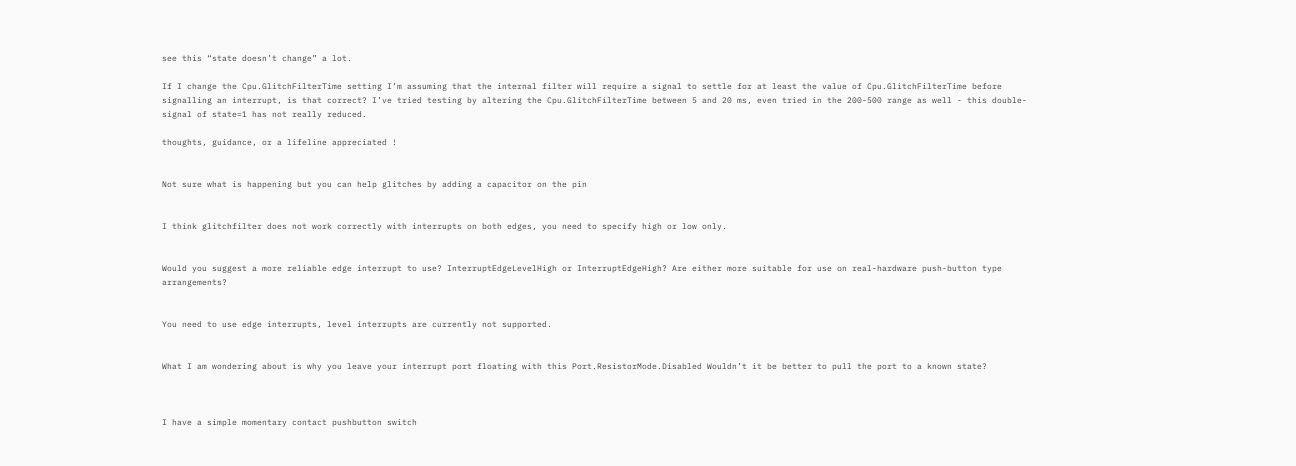see this “state doesn’t change” a lot.

If I change the Cpu.GlitchFilterTime setting I’m assuming that the internal filter will require a signal to settle for at least the value of Cpu.GlitchFilterTime before signalling an interrupt, is that correct? I’ve tried testing by altering the Cpu.GlitchFilterTime between 5 and 20 ms, even tried in the 200-500 range as well - this double-signal of state=1 has not really reduced.

thoughts, guidance, or a lifeline appreciated !


Not sure what is happening but you can help glitches by adding a capacitor on the pin


I think glitchfilter does not work correctly with interrupts on both edges, you need to specify high or low only.


Would you suggest a more reliable edge interrupt to use? InterruptEdgeLevelHigh or InterruptEdgeHigh? Are either more suitable for use on real-hardware push-button type arrangements?


You need to use edge interrupts, level interrupts are currently not supported.


What I am wondering about is why you leave your interrupt port floating with this Port.ResistorMode.Disabled Wouldn’t it be better to pull the port to a known state?



I have a simple momentary contact pushbutton switch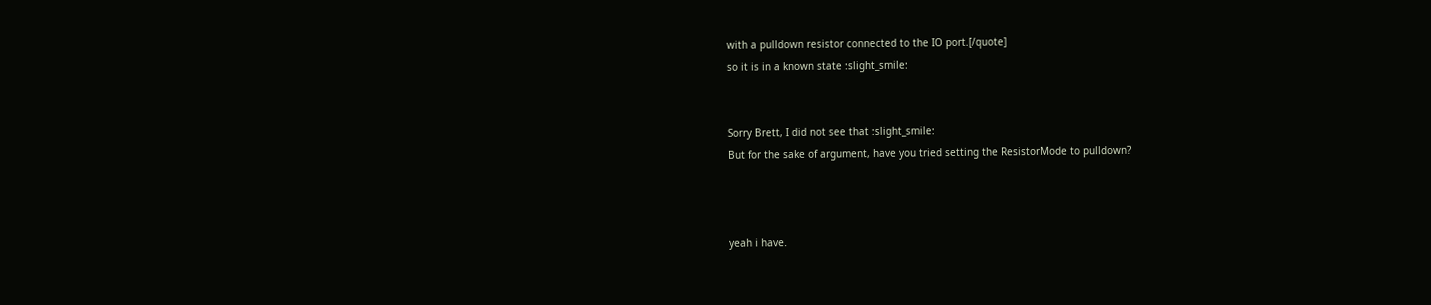with a pulldown resistor connected to the IO port.[/quote]
so it is in a known state :slight_smile:


Sorry Brett, I did not see that :slight_smile:
But for the sake of argument, have you tried setting the ResistorMode to pulldown?



yeah i have.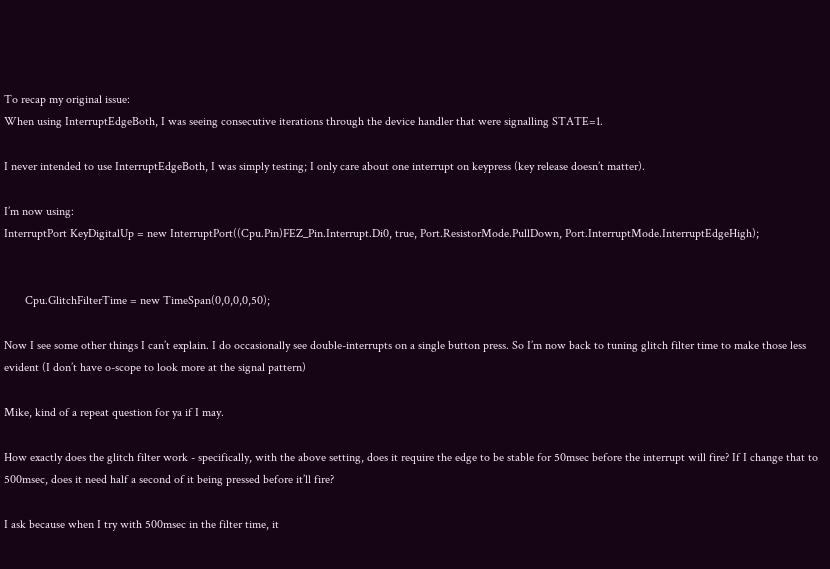To recap my original issue:
When using InterruptEdgeBoth, I was seeing consecutive iterations through the device handler that were signalling STATE=1.

I never intended to use InterruptEdgeBoth, I was simply testing; I only care about one interrupt on keypress (key release doesn’t matter).

I’m now using:
InterruptPort KeyDigitalUp = new InterruptPort((Cpu.Pin)FEZ_Pin.Interrupt.Di0, true, Port.ResistorMode.PullDown, Port.InterruptMode.InterruptEdgeHigh);


       Cpu.GlitchFilterTime = new TimeSpan(0,0,0,0,50);

Now I see some other things I can’t explain. I do occasionally see double-interrupts on a single button press. So I’m now back to tuning glitch filter time to make those less evident (I don’t have o-scope to look more at the signal pattern)

Mike, kind of a repeat question for ya if I may.

How exactly does the glitch filter work - specifically, with the above setting, does it require the edge to be stable for 50msec before the interrupt will fire? If I change that to 500msec, does it need half a second of it being pressed before it’ll fire?

I ask because when I try with 500msec in the filter time, it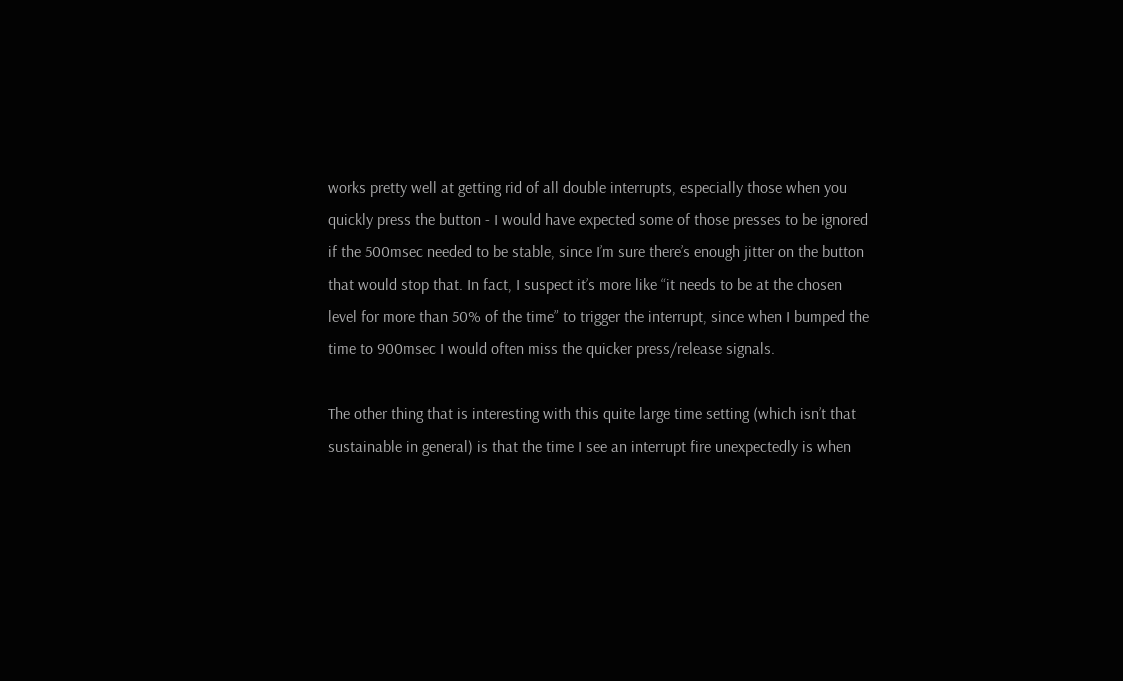works pretty well at getting rid of all double interrupts, especially those when you quickly press the button - I would have expected some of those presses to be ignored if the 500msec needed to be stable, since I’m sure there’s enough jitter on the button that would stop that. In fact, I suspect it’s more like “it needs to be at the chosen level for more than 50% of the time” to trigger the interrupt, since when I bumped the time to 900msec I would often miss the quicker press/release signals.

The other thing that is interesting with this quite large time setting (which isn’t that sustainable in general) is that the time I see an interrupt fire unexpectedly is when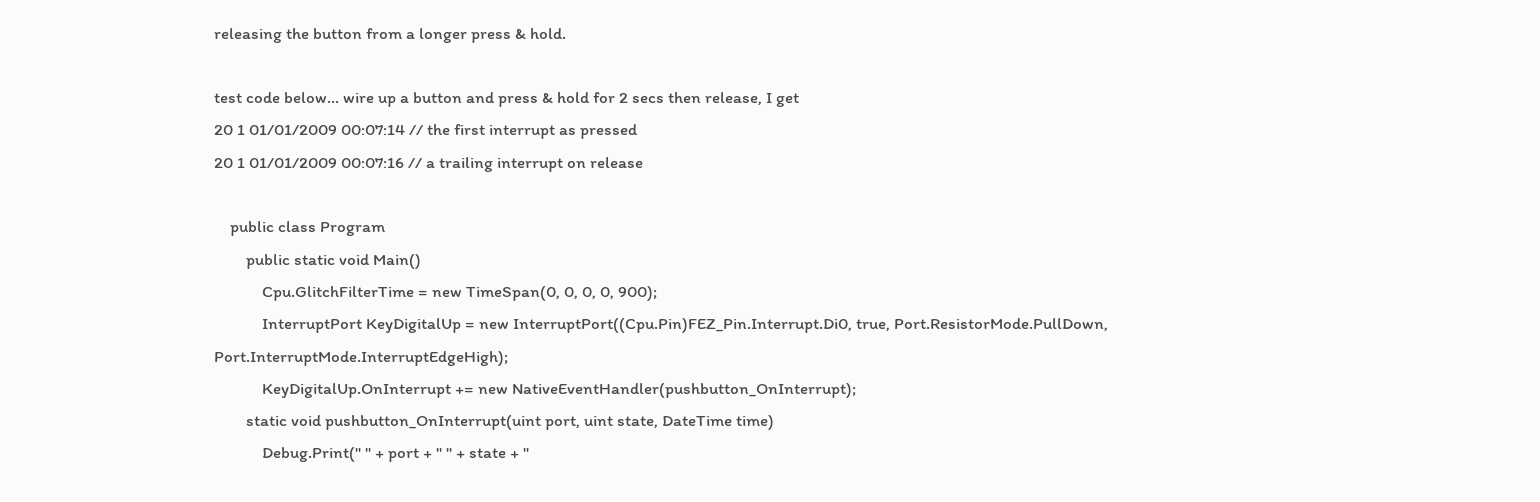releasing the button from a longer press & hold.

test code below… wire up a button and press & hold for 2 secs then release, I get
20 1 01/01/2009 00:07:14 // the first interrupt as pressed
20 1 01/01/2009 00:07:16 // a trailing interrupt on release

    public class Program
        public static void Main()
            Cpu.GlitchFilterTime = new TimeSpan(0, 0, 0, 0, 900);
            InterruptPort KeyDigitalUp = new InterruptPort((Cpu.Pin)FEZ_Pin.Interrupt.Di0, true, Port.ResistorMode.PullDown, Port.InterruptMode.InterruptEdgeHigh);
            KeyDigitalUp.OnInterrupt += new NativeEventHandler(pushbutton_OnInterrupt);
        static void pushbutton_OnInterrupt(uint port, uint state, DateTime time)
            Debug.Print(" " + port + " " + state + "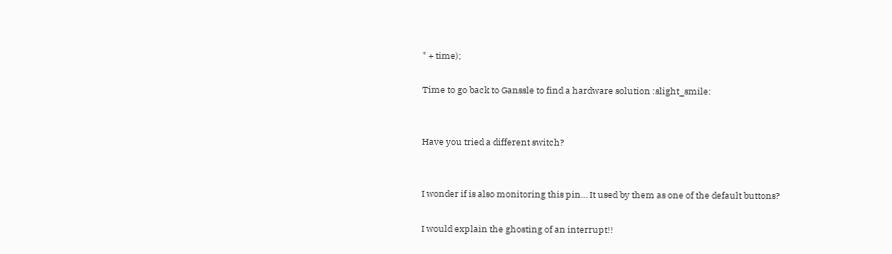" + time);

Time to go back to Ganssle to find a hardware solution :slight_smile:


Have you tried a different switch?


I wonder if is also monitoring this pin… It used by them as one of the default buttons?

I would explain the ghosting of an interrupt!!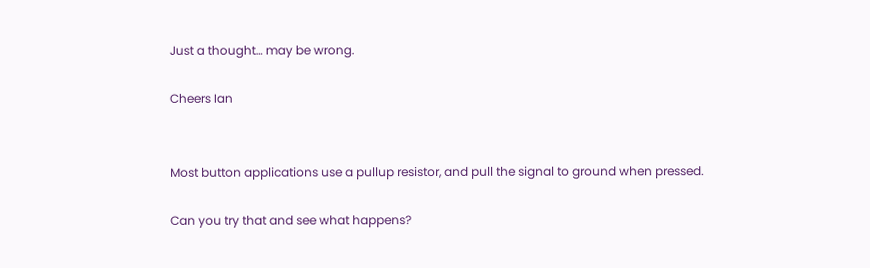Just a thought… may be wrong.

Cheers Ian


Most button applications use a pullup resistor, and pull the signal to ground when pressed.

Can you try that and see what happens?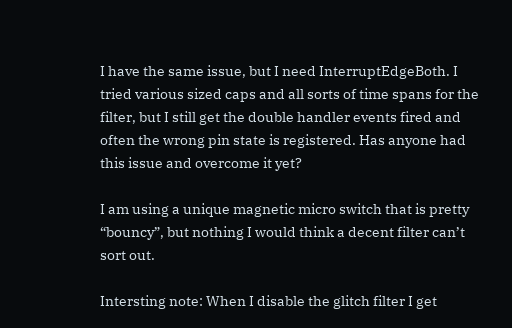I have the same issue, but I need InterruptEdgeBoth. I tried various sized caps and all sorts of time spans for the filter, but I still get the double handler events fired and often the wrong pin state is registered. Has anyone had this issue and overcome it yet?

I am using a unique magnetic micro switch that is pretty “bouncy”, but nothing I would think a decent filter can’t sort out.

Intersting note: When I disable the glitch filter I get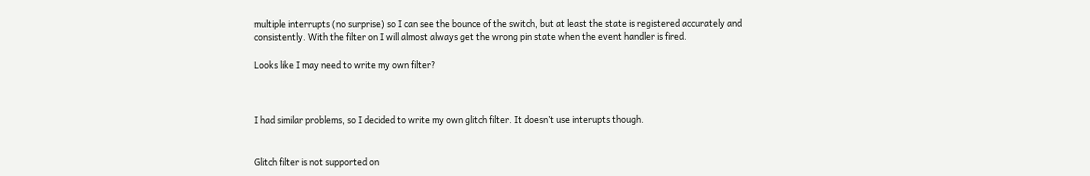multiple interrupts (no surprise) so I can see the bounce of the switch, but at least the state is registered accurately and consistently. With the filter on I will almost always get the wrong pin state when the event handler is fired.

Looks like I may need to write my own filter?



I had similar problems, so I decided to write my own glitch filter. It doesn’t use interupts though.


Glitch filter is not supported on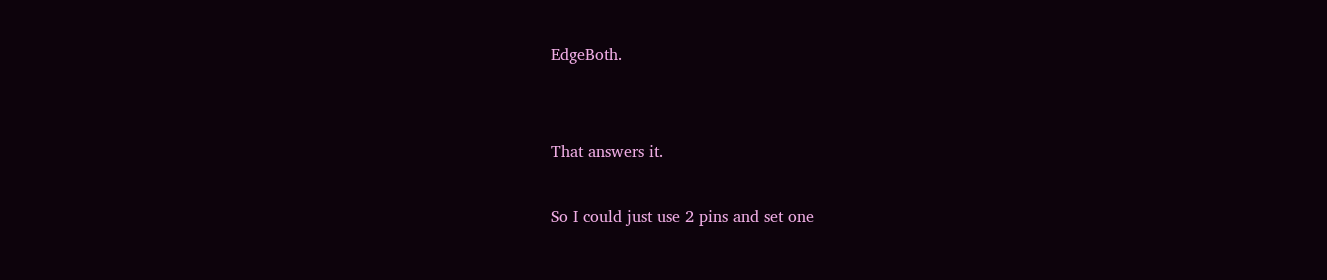EdgeBoth.


That answers it.

So I could just use 2 pins and set one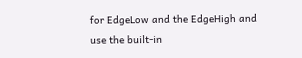for EdgeLow and the EdgeHigh and use the built-in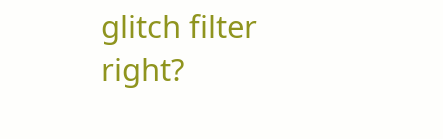glitch filter right?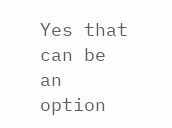Yes that can be an option